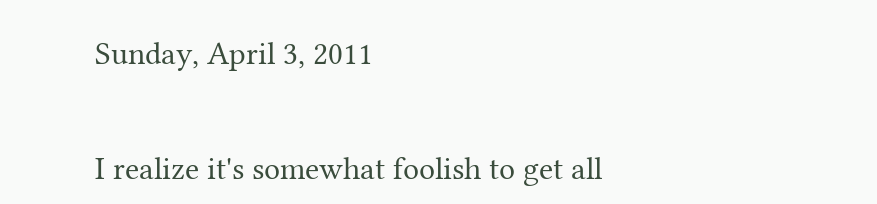Sunday, April 3, 2011


I realize it's somewhat foolish to get all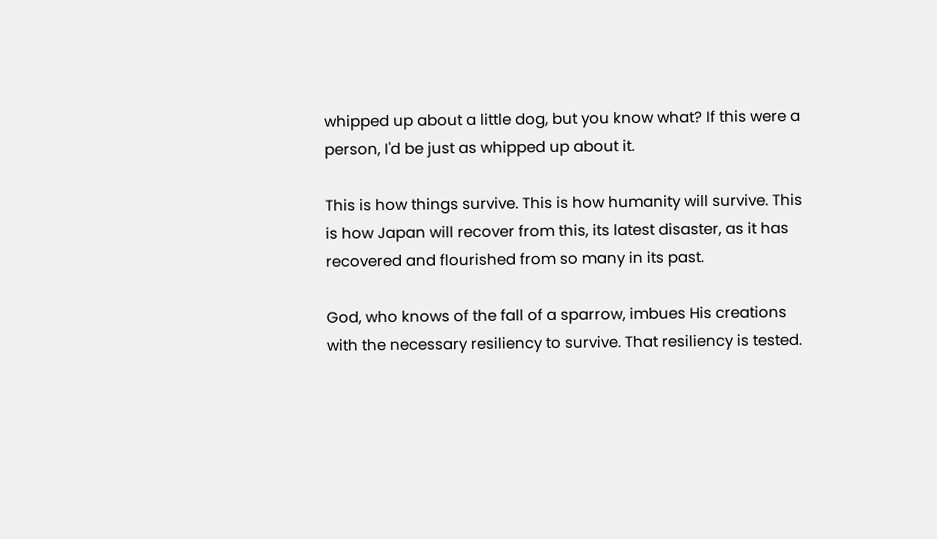whipped up about a little dog, but you know what? If this were a person, I'd be just as whipped up about it.

This is how things survive. This is how humanity will survive. This is how Japan will recover from this, its latest disaster, as it has recovered and flourished from so many in its past.

God, who knows of the fall of a sparrow, imbues His creations with the necessary resiliency to survive. That resiliency is tested.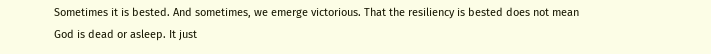Sometimes it is bested. And sometimes, we emerge victorious. That the resiliency is bested does not mean God is dead or asleep. It just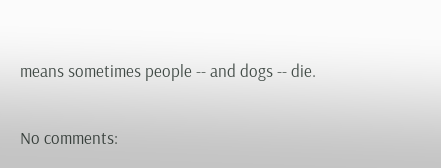means sometimes people -- and dogs -- die.

No comments: